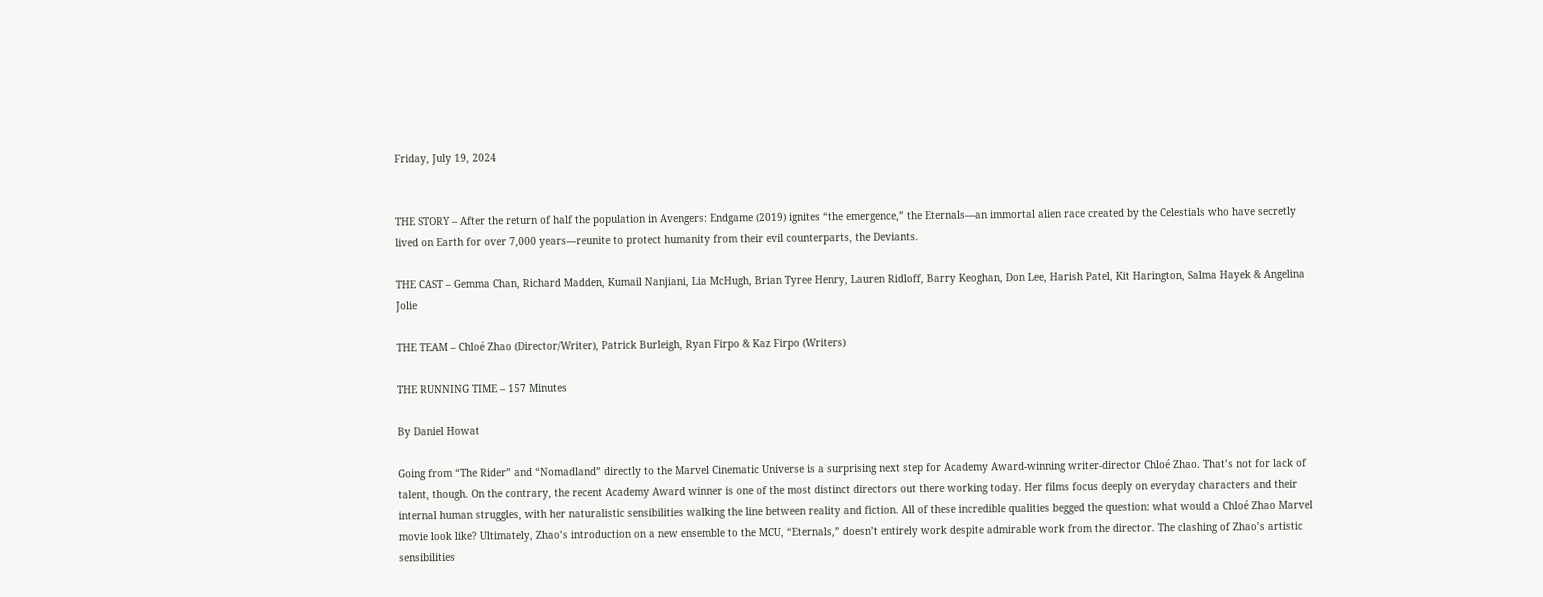Friday, July 19, 2024


THE STORY – After the return of half the population in Avengers: Endgame (2019) ignites “the emergence,” the Eternals—an immortal alien race created by the Celestials who have secretly lived on Earth for over 7,000 years—reunite to protect humanity from their evil counterparts, the Deviants.

THE CAST – Gemma Chan, Richard Madden, Kumail Nanjiani, Lia McHugh, Brian Tyree Henry, Lauren Ridloff, Barry Keoghan, Don Lee, Harish Patel, Kit Harington, Salma Hayek & Angelina Jolie

THE TEAM – Chloé Zhao (Director/Writer), Patrick Burleigh, Ryan Firpo & Kaz Firpo (Writers)

THE RUNNING TIME – 157 Minutes

By Daniel Howat

Going from “The Rider” and “Nomadland” directly to the Marvel Cinematic Universe is a surprising next step for Academy Award-winning writer-director Chloé Zhao. That’s not for lack of talent, though. On the contrary, the recent Academy Award winner is one of the most distinct directors out there working today. Her films focus deeply on everyday characters and their internal human struggles, with her naturalistic sensibilities walking the line between reality and fiction. All of these incredible qualities begged the question: what would a Chloé Zhao Marvel movie look like? Ultimately, Zhao’s introduction on a new ensemble to the MCU, “Eternals,” doesn’t entirely work despite admirable work from the director. The clashing of Zhao’s artistic sensibilities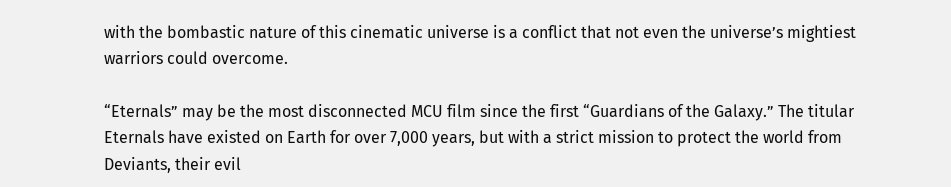with the bombastic nature of this cinematic universe is a conflict that not even the universe’s mightiest warriors could overcome.

“Eternals” may be the most disconnected MCU film since the first “Guardians of the Galaxy.” The titular Eternals have existed on Earth for over 7,000 years, but with a strict mission to protect the world from Deviants, their evil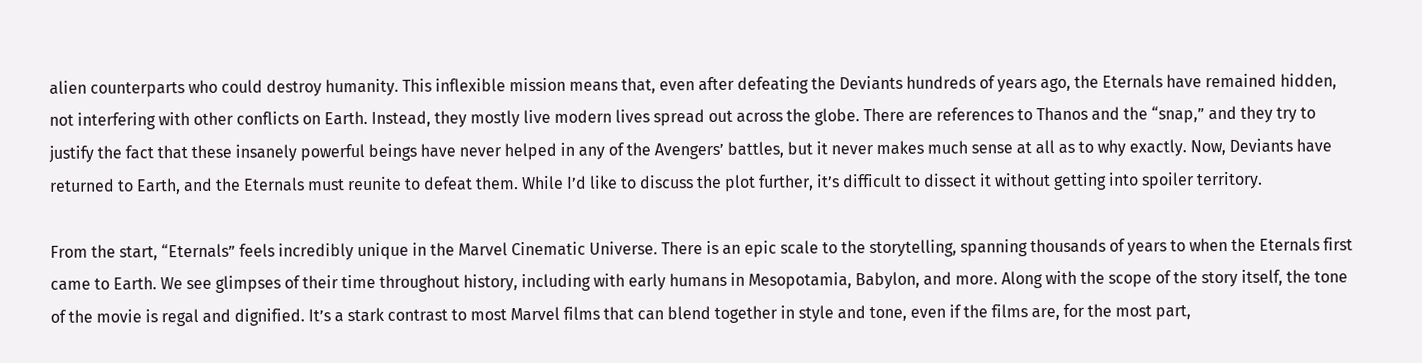alien counterparts who could destroy humanity. This inflexible mission means that, even after defeating the Deviants hundreds of years ago, the Eternals have remained hidden, not interfering with other conflicts on Earth. Instead, they mostly live modern lives spread out across the globe. There are references to Thanos and the “snap,” and they try to justify the fact that these insanely powerful beings have never helped in any of the Avengers’ battles, but it never makes much sense at all as to why exactly. Now, Deviants have returned to Earth, and the Eternals must reunite to defeat them. While I’d like to discuss the plot further, it’s difficult to dissect it without getting into spoiler territory.

From the start, “Eternals” feels incredibly unique in the Marvel Cinematic Universe. There is an epic scale to the storytelling, spanning thousands of years to when the Eternals first came to Earth. We see glimpses of their time throughout history, including with early humans in Mesopotamia, Babylon, and more. Along with the scope of the story itself, the tone of the movie is regal and dignified. It’s a stark contrast to most Marvel films that can blend together in style and tone, even if the films are, for the most part,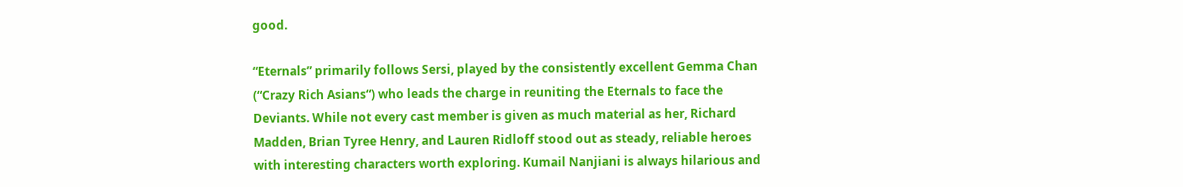good.

“Eternals” primarily follows Sersi, played by the consistently excellent Gemma Chan (“Crazy Rich Asians“) who leads the charge in reuniting the Eternals to face the Deviants. While not every cast member is given as much material as her, Richard Madden, Brian Tyree Henry, and Lauren Ridloff stood out as steady, reliable heroes with interesting characters worth exploring. Kumail Nanjiani is always hilarious and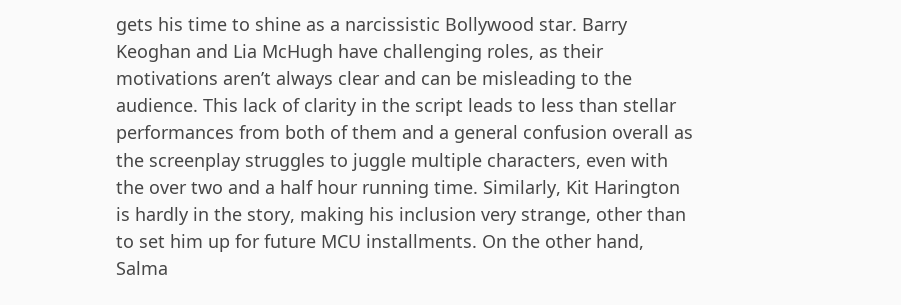gets his time to shine as a narcissistic Bollywood star. Barry Keoghan and Lia McHugh have challenging roles, as their motivations aren’t always clear and can be misleading to the audience. This lack of clarity in the script leads to less than stellar performances from both of them and a general confusion overall as the screenplay struggles to juggle multiple characters, even with the over two and a half hour running time. Similarly, Kit Harington is hardly in the story, making his inclusion very strange, other than to set him up for future MCU installments. On the other hand, Salma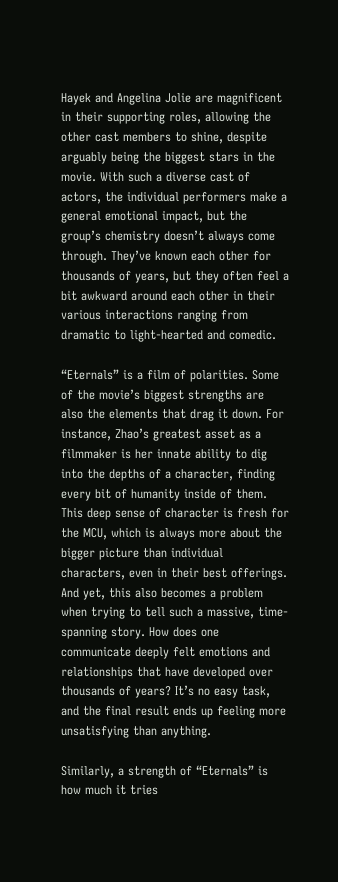Hayek and Angelina Jolie are magnificent in their supporting roles, allowing the other cast members to shine, despite arguably being the biggest stars in the movie. With such a diverse cast of actors, the individual performers make a general emotional impact, but the group’s chemistry doesn’t always come through. They’ve known each other for thousands of years, but they often feel a bit awkward around each other in their various interactions ranging from dramatic to light-hearted and comedic.

“Eternals” is a film of polarities. Some of the movie’s biggest strengths are also the elements that drag it down. For instance, Zhao’s greatest asset as a filmmaker is her innate ability to dig into the depths of a character, finding every bit of humanity inside of them. This deep sense of character is fresh for the MCU, which is always more about the bigger picture than individual characters, even in their best offerings. And yet, this also becomes a problem when trying to tell such a massive, time-spanning story. How does one communicate deeply felt emotions and relationships that have developed over thousands of years? It’s no easy task, and the final result ends up feeling more unsatisfying than anything.

Similarly, a strength of “Eternals” is how much it tries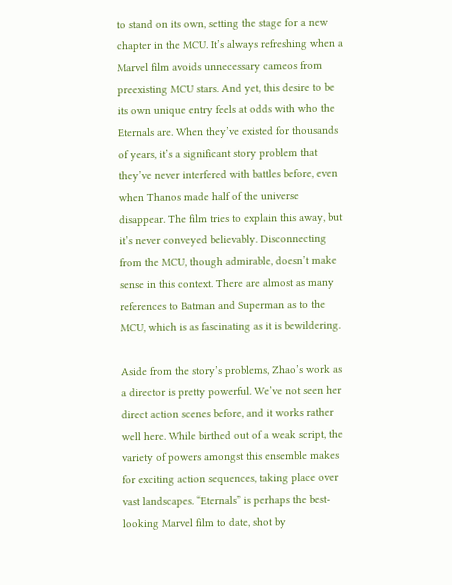to stand on its own, setting the stage for a new chapter in the MCU. It’s always refreshing when a Marvel film avoids unnecessary cameos from preexisting MCU stars. And yet, this desire to be its own unique entry feels at odds with who the Eternals are. When they’ve existed for thousands of years, it’s a significant story problem that they’ve never interfered with battles before, even when Thanos made half of the universe disappear. The film tries to explain this away, but it’s never conveyed believably. Disconnecting from the MCU, though admirable, doesn’t make sense in this context. There are almost as many references to Batman and Superman as to the MCU, which is as fascinating as it is bewildering.

Aside from the story’s problems, Zhao’s work as a director is pretty powerful. We’ve not seen her direct action scenes before, and it works rather well here. While birthed out of a weak script, the variety of powers amongst this ensemble makes for exciting action sequences, taking place over vast landscapes. “Eternals” is perhaps the best-looking Marvel film to date, shot by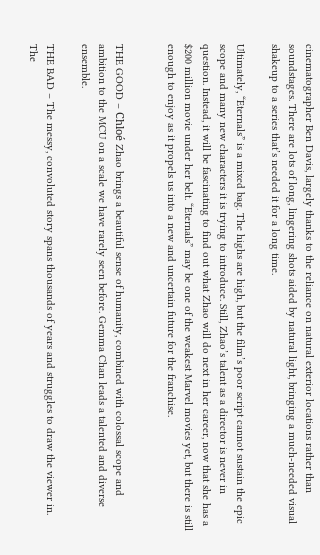cinematographer Ben Davis, largely thanks to the reliance on natural exterior locations rather than soundstages. There are lots of long, lingering shots aided by natural light, bringing a much-needed visual shakeup to a series that’s needed it for a long time.

Ultimately, “Eternals” is a mixed bag. The highs are high, but the film’s poor script cannot sustain the epic scope and many new characters it is trying to introduce. Still, Zhao’s talent as a director is never in question. Instead, it will be fascinating to find out what Zhao will do next in her career, now that she has a $200 million movie under her belt. “Eternals” may be one of the weakest Marvel movies yet, but there is still enough to enjoy as it propels us into a new and uncertain future for the franchise.


THE GOOD – Chloé Zhao brings a beautiful sense of humanity, combined with colossal scope and ambition to the MCU on a scale we have rarely seen before. Gemma Chan leads a talented and diverse ensemble.

THE BAD – The messy, convoluted story spans thousands of years and struggles to draw the viewer in. The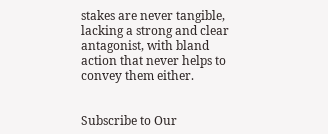stakes are never tangible, lacking a strong and clear antagonist, with bland action that never helps to convey them either.


Subscribe to Our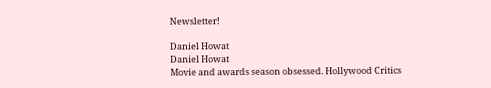Newsletter!

Daniel Howat
Daniel Howat
Movie and awards season obsessed. Hollywood Critics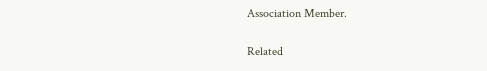Association Member.

Related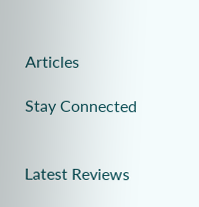Articles

Stay Connected


Latest Reviews